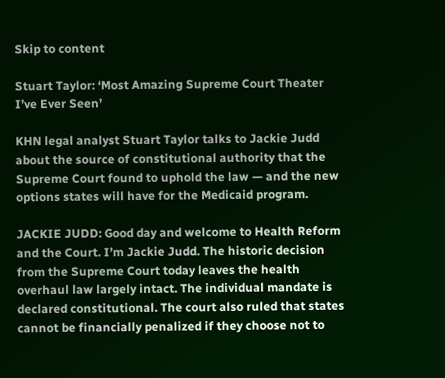Skip to content

Stuart Taylor: ‘Most Amazing Supreme Court Theater I’ve Ever Seen’

KHN legal analyst Stuart Taylor talks to Jackie Judd about the source of constitutional authority that the Supreme Court found to uphold the law — and the new options states will have for the Medicaid program.

JACKIE JUDD: Good day and welcome to Health Reform and the Court. I’m Jackie Judd. The historic decision from the Supreme Court today leaves the health overhaul law largely intact. The individual mandate is declared constitutional. The court also ruled that states cannot be financially penalized if they choose not to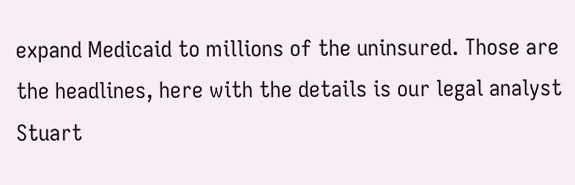expand Medicaid to millions of the uninsured. Those are the headlines, here with the details is our legal analyst Stuart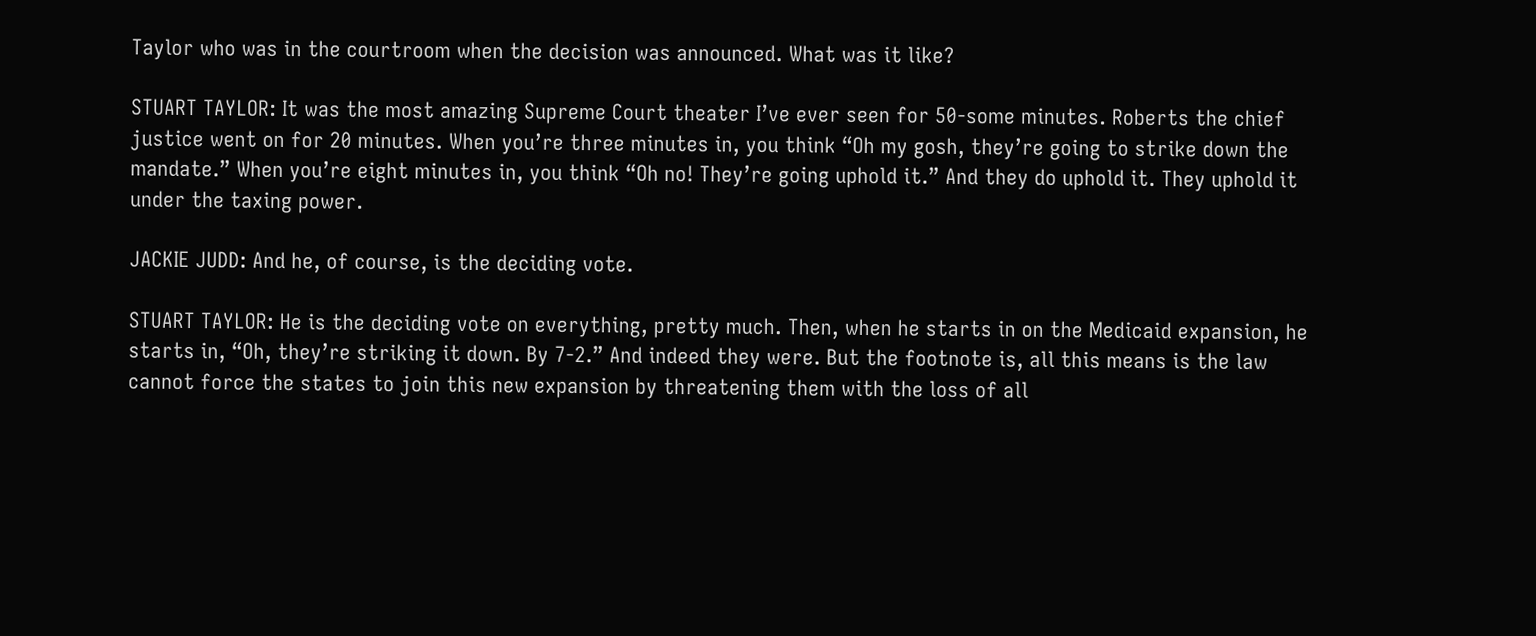Taylor who was in the courtroom when the decision was announced. What was it like?

STUART TAYLOR: It was the most amazing Supreme Court theater I’ve ever seen for 50-some minutes. Roberts the chief justice went on for 20 minutes. When you’re three minutes in, you think “Oh my gosh, they’re going to strike down the mandate.” When you’re eight minutes in, you think “Oh no! They’re going uphold it.” And they do uphold it. They uphold it under the taxing power.

JACKIE JUDD: And he, of course, is the deciding vote.

STUART TAYLOR: He is the deciding vote on everything, pretty much. Then, when he starts in on the Medicaid expansion, he starts in, “Oh, they’re striking it down. By 7-2.” And indeed they were. But the footnote is, all this means is the law cannot force the states to join this new expansion by threatening them with the loss of all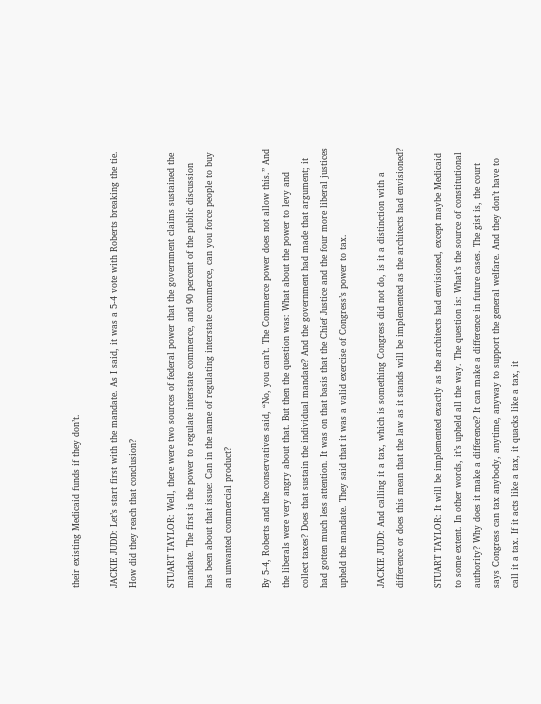their existing Medicaid funds if they don’t.

JACKIE JUDD: Let’s start first with the mandate. As I said, it was a 5-4 vote with Roberts breaking the tie. How did they reach that conclusion?

STUART TAYLOR: Well, there were two sources of federal power that the government claims sustained the mandate. The first is the power to regulate interstate commerce, and 90 percent of the public discussion has been about that issue: Can in the name of regulating interstate commerce, can you force people to buy an unwanted commercial product?

By 5-4, Roberts and the conservatives said, “No, you can’t. The Commerce power does not allow this.” And the liberals were very angry about that. But then the question was: What about the power to levy and collect taxes? Does that sustain the individual mandate? And the government had made that argument; it had gotten much less attention. It was on that basis that the Chief Justice and the four more liberal justices upheld the mandate. They said that it was a valid exercise of Congress’s power to tax.

JACKIE JUDD: And calling it a tax, which is something Congress did not do, is it a distinction with a difference or does this mean that the law as it stands will be implemented as the architects had envisioned?

STUART TAYLOR: It will be implemented exactly as the architects had envisioned, except maybe Medicaid to some extent. In other words, it’s upheld all the way. The question is: What’s the source of constitutional authority? Why does it make a difference? It can make a difference in future cases. The gist is, the court says Congress can tax anybody, anytime, anyway to support the general welfare. And they don’t have to call it a tax. If it acts like a tax, it quacks like a tax, it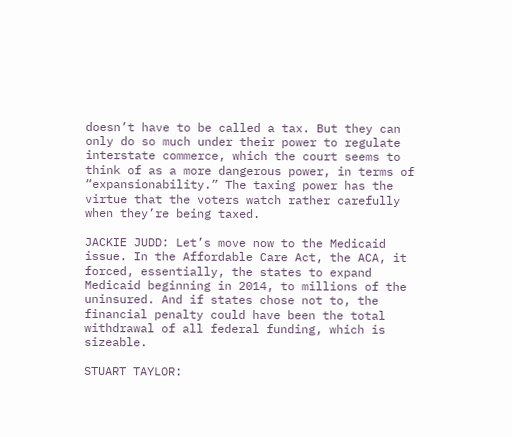doesn’t have to be called a tax. But they can only do so much under their power to regulate interstate commerce, which the court seems to think of as a more dangerous power, in terms of “expansionability.” The taxing power has the virtue that the voters watch rather carefully when they’re being taxed.

JACKIE JUDD: Let’s move now to the Medicaid issue. In the Affordable Care Act, the ACA, it forced, essentially, the states to expand Medicaid beginning in 2014, to millions of the uninsured. And if states chose not to, the financial penalty could have been the total withdrawal of all federal funding, which is sizeable.

STUART TAYLOR: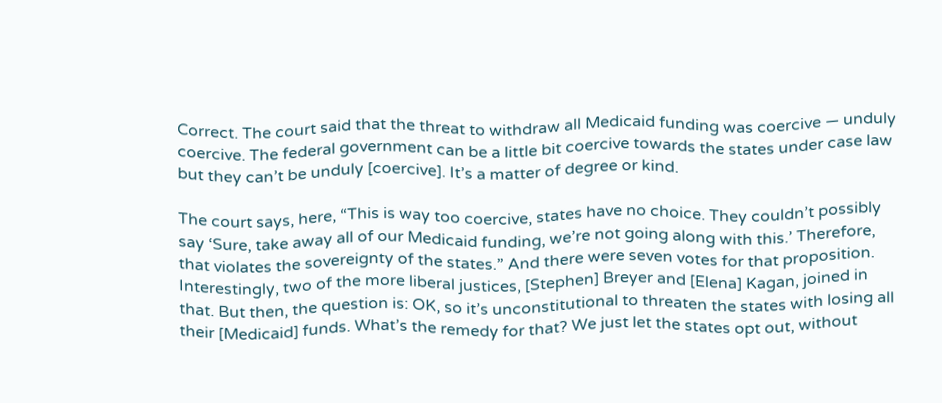Correct. The court said that the threat to withdraw all Medicaid funding was coercive — unduly coercive. The federal government can be a little bit coercive towards the states under case law but they can’t be unduly [coercive]. It’s a matter of degree or kind.

The court says, here, “This is way too coercive, states have no choice. They couldn’t possibly say ‘Sure, take away all of our Medicaid funding, we’re not going along with this.’ Therefore, that violates the sovereignty of the states.” And there were seven votes for that proposition. Interestingly, two of the more liberal justices, [Stephen] Breyer and [Elena] Kagan, joined in that. But then, the question is: OK, so it’s unconstitutional to threaten the states with losing all their [Medicaid] funds. What’s the remedy for that? We just let the states opt out, without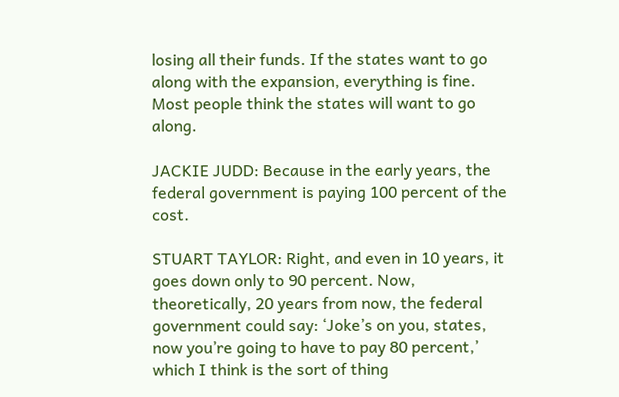losing all their funds. If the states want to go along with the expansion, everything is fine. Most people think the states will want to go along.

JACKIE JUDD: Because in the early years, the federal government is paying 100 percent of the cost.

STUART TAYLOR: Right, and even in 10 years, it goes down only to 90 percent. Now, theoretically, 20 years from now, the federal government could say: ‘Joke’s on you, states, now you’re going to have to pay 80 percent,’ which I think is the sort of thing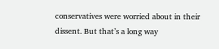conservatives were worried about in their dissent. But that’s a long way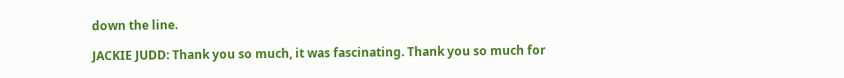down the line.

JACKIE JUDD: Thank you so much, it was fascinating. Thank you so much for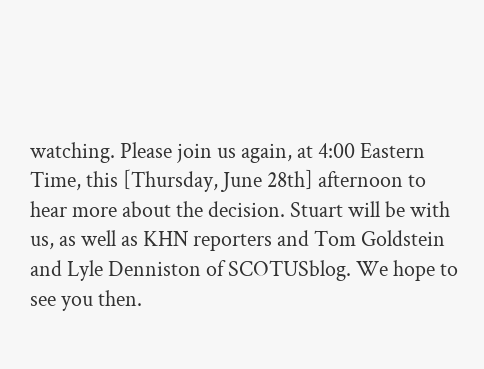watching. Please join us again, at 4:00 Eastern Time, this [Thursday, June 28th] afternoon to hear more about the decision. Stuart will be with us, as well as KHN reporters and Tom Goldstein and Lyle Denniston of SCOTUSblog. We hope to see you then.